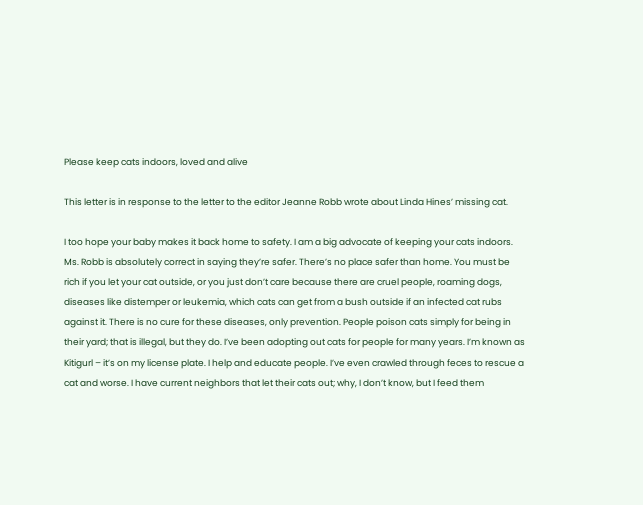Please keep cats indoors, loved and alive

This letter is in response to the letter to the editor Jeanne Robb wrote about Linda Hines’ missing cat.

I too hope your baby makes it back home to safety. I am a big advocate of keeping your cats indoors. Ms. Robb is absolutely correct in saying they’re safer. There’s no place safer than home. You must be rich if you let your cat outside, or you just don’t care because there are cruel people, roaming dogs, diseases like distemper or leukemia, which cats can get from a bush outside if an infected cat rubs against it. There is no cure for these diseases, only prevention. People poison cats simply for being in their yard; that is illegal, but they do. I’ve been adopting out cats for people for many years. I’m known as Kitigurl – it’s on my license plate. I help and educate people. I’ve even crawled through feces to rescue a cat and worse. I have current neighbors that let their cats out; why, I don’t know, but I feed them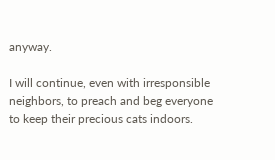anyway.

I will continue, even with irresponsible neighbors, to preach and beg everyone to keep their precious cats indoors.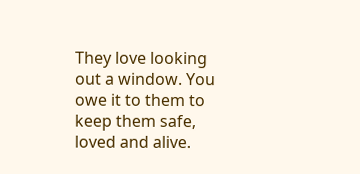They love looking out a window. You owe it to them to keep them safe, loved and alive.